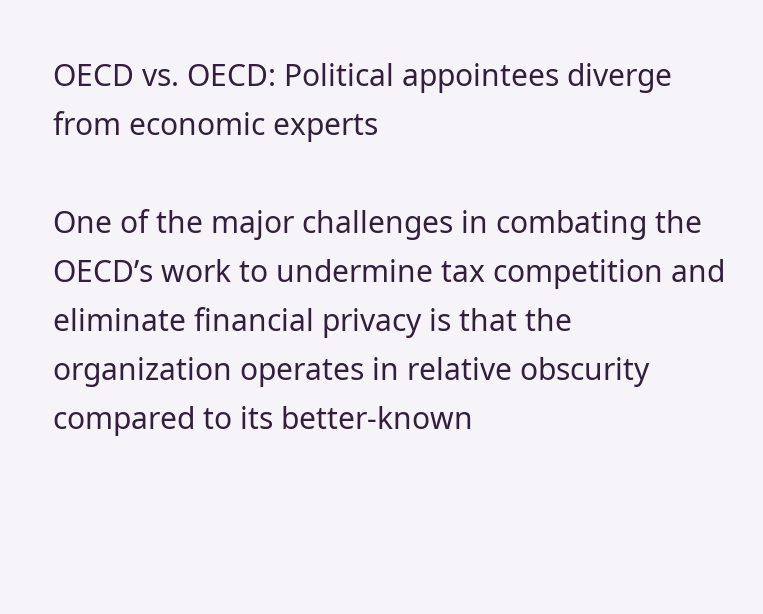OECD vs. OECD: Political appointees diverge from economic experts

One of the major challenges in combating the OECD’s work to undermine tax competition and eliminate financial privacy is that the organization operates in relative obscurity compared to its better-known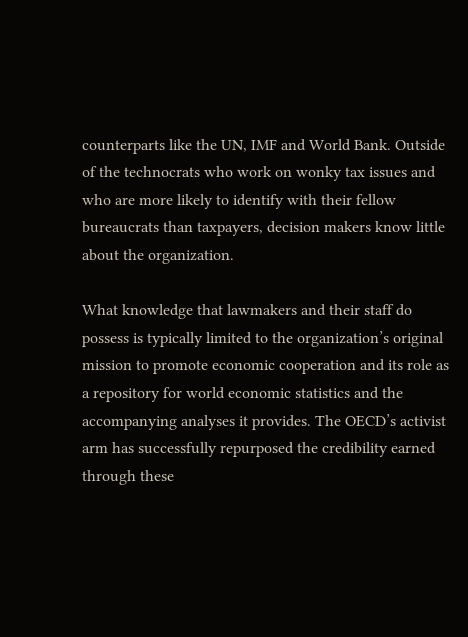counterparts like the UN, IMF and World Bank. Outside of the technocrats who work on wonky tax issues and who are more likely to identify with their fellow bureaucrats than taxpayers, decision makers know little about the organization.

What knowledge that lawmakers and their staff do possess is typically limited to the organization’s original mission to promote economic cooperation and its role as a repository for world economic statistics and the accompanying analyses it provides. The OECD’s activist arm has successfully repurposed the credibility earned through these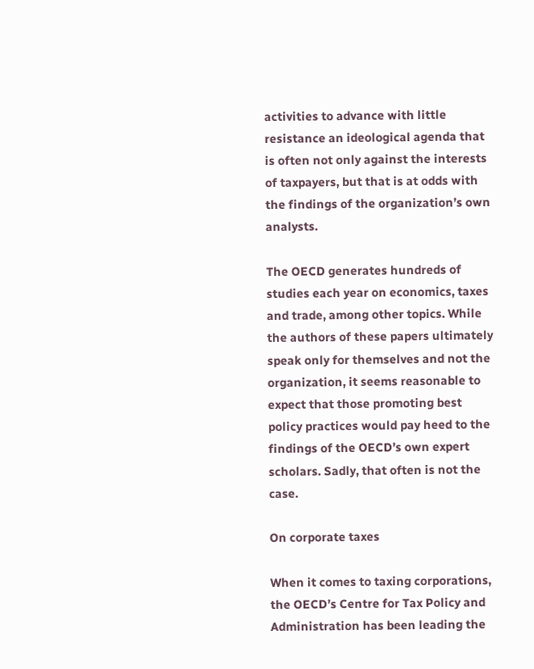activities to advance with little resistance an ideological agenda that is often not only against the interests of taxpayers, but that is at odds with the findings of the organization’s own analysts.

The OECD generates hundreds of studies each year on economics, taxes and trade, among other topics. While the authors of these papers ultimately speak only for themselves and not the organization, it seems reasonable to expect that those promoting best policy practices would pay heed to the findings of the OECD’s own expert scholars. Sadly, that often is not the case.

On corporate taxes

When it comes to taxing corporations, the OECD’s Centre for Tax Policy and Administration has been leading the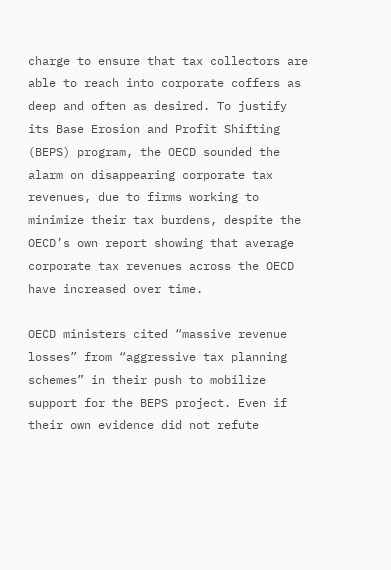charge to ensure that tax collectors are able to reach into corporate coffers as deep and often as desired. To justify its Base Erosion and Profit Shifting (BEPS) program, the OECD sounded the alarm on disappearing corporate tax revenues, due to firms working to minimize their tax burdens, despite the OECD’s own report showing that average corporate tax revenues across the OECD have increased over time.

OECD ministers cited “massive revenue losses” from “aggressive tax planning schemes” in their push to mobilize support for the BEPS project. Even if their own evidence did not refute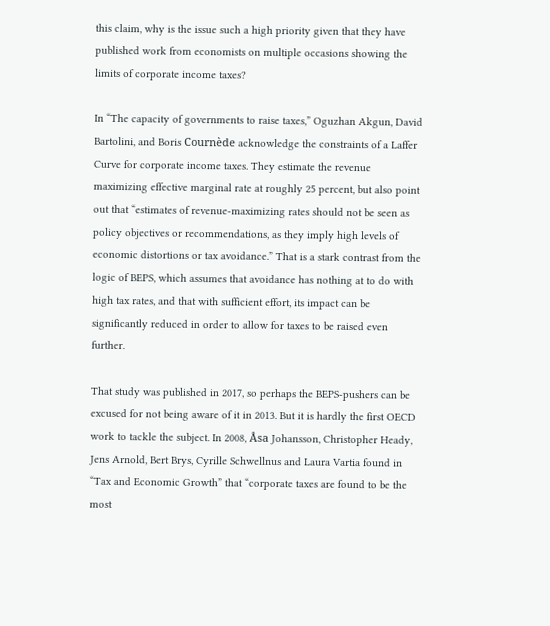this claim, why is the issue such a high priority given that they have published work from economists on multiple occasions showing the limits of corporate income taxes?

In “The capacity of governments to raise taxes,” Oguzhan Akgun, David Bartolini, and Boris Cournède acknowledge the constraints of a Laffer Curve for corporate income taxes. They estimate the revenue maximizing effective marginal rate at roughly 25 percent, but also point out that “estimates of revenue-maximizing rates should not be seen as policy objectives or recommendations, as they imply high levels of economic distortions or tax avoidance.” That is a stark contrast from the logic of BEPS, which assumes that avoidance has nothing at to do with high tax rates, and that with sufficient effort, its impact can be significantly reduced in order to allow for taxes to be raised even further.

That study was published in 2017, so perhaps the BEPS-pushers can be excused for not being aware of it in 2013. But it is hardly the first OECD work to tackle the subject. In 2008, Åsa Johansson, Christopher Heady, Jens Arnold, Bert Brys, Cyrille Schwellnus and Laura Vartia found in “Tax and Economic Growth” that “corporate taxes are found to be the most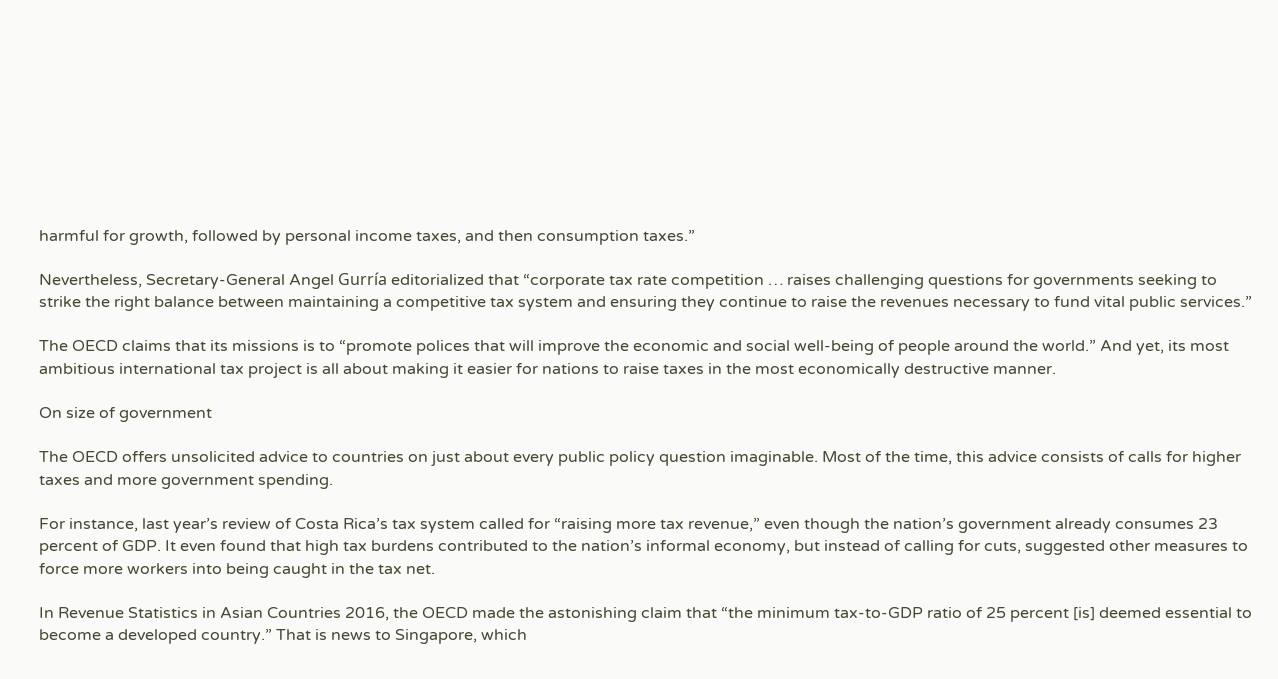harmful for growth, followed by personal income taxes, and then consumption taxes.”

Nevertheless, Secretary-General Angel Gurría editorialized that “corporate tax rate competition … raises challenging questions for governments seeking to strike the right balance between maintaining a competitive tax system and ensuring they continue to raise the revenues necessary to fund vital public services.”

The OECD claims that its missions is to “promote polices that will improve the economic and social well-being of people around the world.” And yet, its most ambitious international tax project is all about making it easier for nations to raise taxes in the most economically destructive manner.

On size of government

The OECD offers unsolicited advice to countries on just about every public policy question imaginable. Most of the time, this advice consists of calls for higher taxes and more government spending.

For instance, last year’s review of Costa Rica’s tax system called for “raising more tax revenue,” even though the nation’s government already consumes 23 percent of GDP. It even found that high tax burdens contributed to the nation’s informal economy, but instead of calling for cuts, suggested other measures to force more workers into being caught in the tax net.

In Revenue Statistics in Asian Countries 2016, the OECD made the astonishing claim that “the minimum tax-to-GDP ratio of 25 percent [is] deemed essential to become a developed country.” That is news to Singapore, which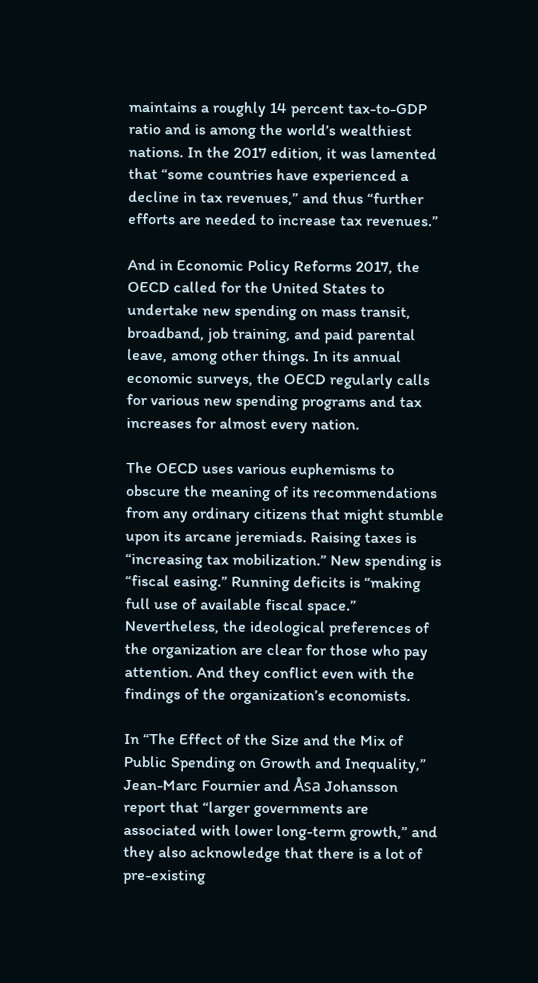maintains a roughly 14 percent tax-to-GDP ratio and is among the world’s wealthiest nations. In the 2017 edition, it was lamented that “some countries have experienced a decline in tax revenues,” and thus “further efforts are needed to increase tax revenues.”

And in Economic Policy Reforms 2017, the OECD called for the United States to undertake new spending on mass transit, broadband, job training, and paid parental leave, among other things. In its annual economic surveys, the OECD regularly calls for various new spending programs and tax increases for almost every nation.

The OECD uses various euphemisms to obscure the meaning of its recommendations from any ordinary citizens that might stumble upon its arcane jeremiads. Raising taxes is “increasing tax mobilization.” New spending is “fiscal easing.” Running deficits is “making full use of available fiscal space.” Nevertheless, the ideological preferences of the organization are clear for those who pay attention. And they conflict even with the findings of the organization’s economists.

In “The Effect of the Size and the Mix of Public Spending on Growth and Inequality,” Jean-Marc Fournier and Åsa Johansson report that “larger governments are associated with lower long-term growth,” and they also acknowledge that there is a lot of pre-existing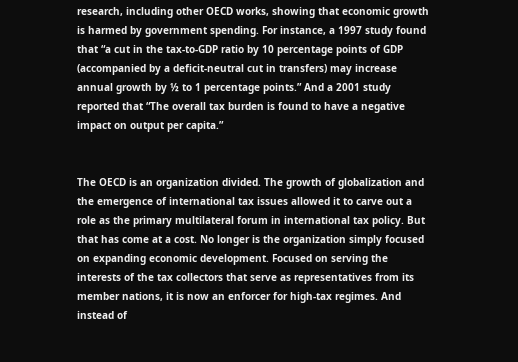research, including other OECD works, showing that economic growth is harmed by government spending. For instance, a 1997 study found that “a cut in the tax-to-GDP ratio by 10 percentage points of GDP (accompanied by a deficit-neutral cut in transfers) may increase annual growth by ½ to 1 percentage points.” And a 2001 study reported that “The overall tax burden is found to have a negative impact on output per capita.”


The OECD is an organization divided. The growth of globalization and the emergence of international tax issues allowed it to carve out a role as the primary multilateral forum in international tax policy. But that has come at a cost. No longer is the organization simply focused on expanding economic development. Focused on serving the interests of the tax collectors that serve as representatives from its member nations, it is now an enforcer for high-tax regimes. And instead of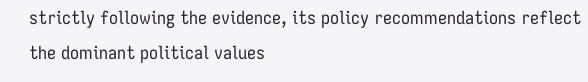strictly following the evidence, its policy recommendations reflect the dominant political values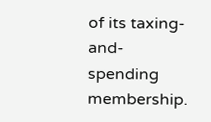of its taxing-and-spending membership.